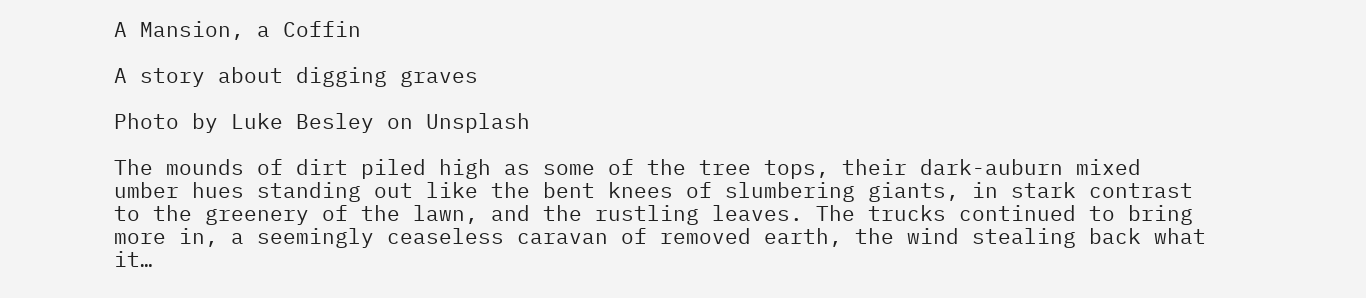A Mansion, a Coffin

A story about digging graves

Photo by Luke Besley on Unsplash

The mounds of dirt piled high as some of the tree tops, their dark-auburn mixed umber hues standing out like the bent knees of slumbering giants, in stark contrast to the greenery of the lawn, and the rustling leaves. The trucks continued to bring more in, a seemingly ceaseless caravan of removed earth, the wind stealing back what it…